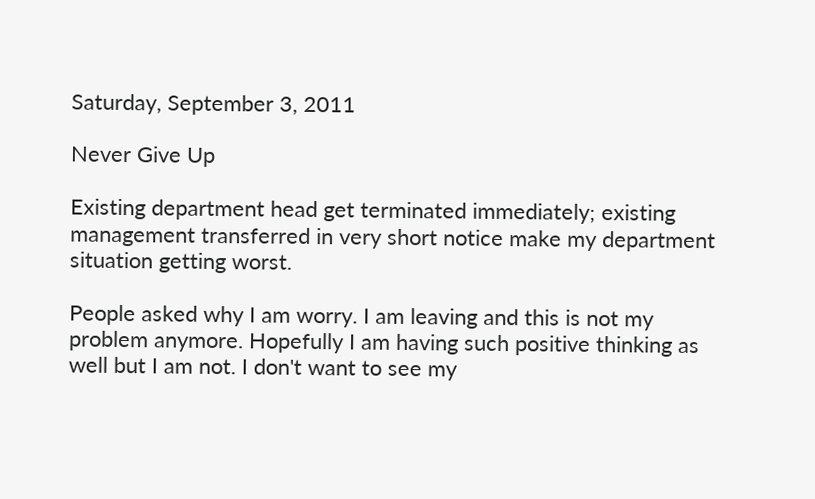Saturday, September 3, 2011

Never Give Up

Existing department head get terminated immediately; existing management transferred in very short notice make my department situation getting worst.

People asked why I am worry. I am leaving and this is not my problem anymore. Hopefully I am having such positive thinking as well but I am not. I don't want to see my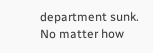department sunk. No matter how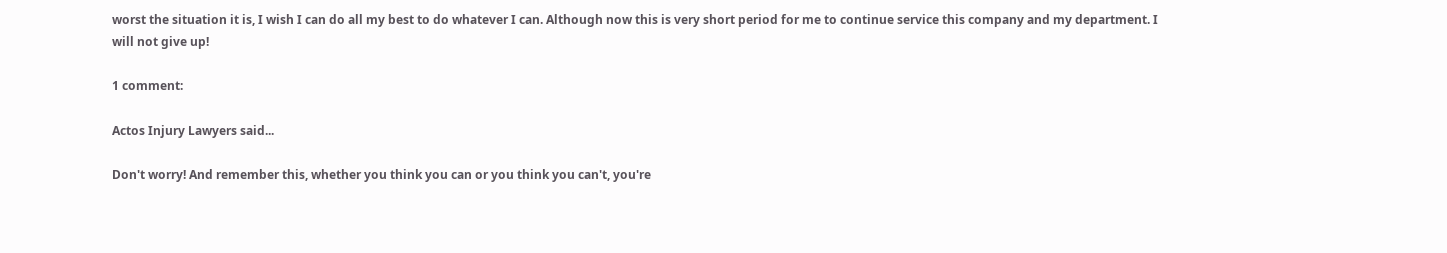worst the situation it is, I wish I can do all my best to do whatever I can. Although now this is very short period for me to continue service this company and my department. I will not give up!

1 comment:

Actos Injury Lawyers said...

Don't worry! And remember this, whether you think you can or you think you can't, you're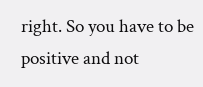right. So you have to be positive and not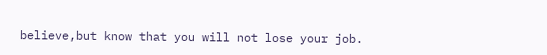believe,but know that you will not lose your job.